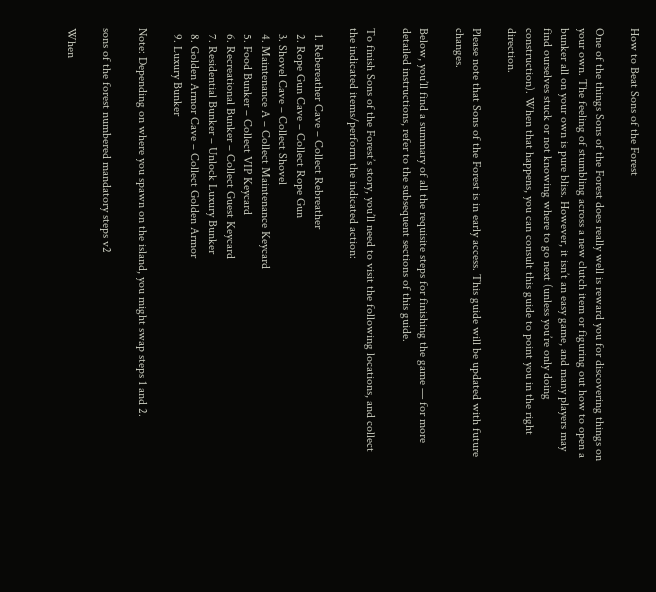How to Beat Sons of the Forest

One of the things Sons of the Forest does really well is reward you for discovering things on your own. The feeling of stumbling across a new clutch item or figuring out how to open a bunker all on your own is pure bliss. However, it isn’t an easy game, and many players may find ourselves stuck or not knowing where to go next (unless you’re only doing construction). When that happens, you can consult this guide to point you in the right direction.

Please note that Sons of the Forest is in early access. This guide will be updated with future changes.

Below, you’ll find a summary of all the requisite steps for finishing the game — for more detailed instructions, refer to the subsequent sections of this guide.

To finish Sons of the Forest’s story, you’ll need to visit the following locations, and collect the indicated items/perform the indicated action:

  1. Rebereather Cave – Collect Rebreather
  2. Rope Gun Cave – Collect Rope Gun
  3. Shovel Cave – Collect Shovel
  4. Maintenance A – Collect Maintenance Keycard
  5. Food Bunker – Collect VIP Keycard
  6. Recreational Bunker – Collect Guest Keycard
  7. Residential Bunker – Unlock Luxury Bunker
  8. Golden Armor Cave – Collect Golden Armor
  9. Luxury Bunker

Note: Depending on where you spawn on the island, you might swap steps 1 and 2.

sons of the forest numbered mandatory steps v2

When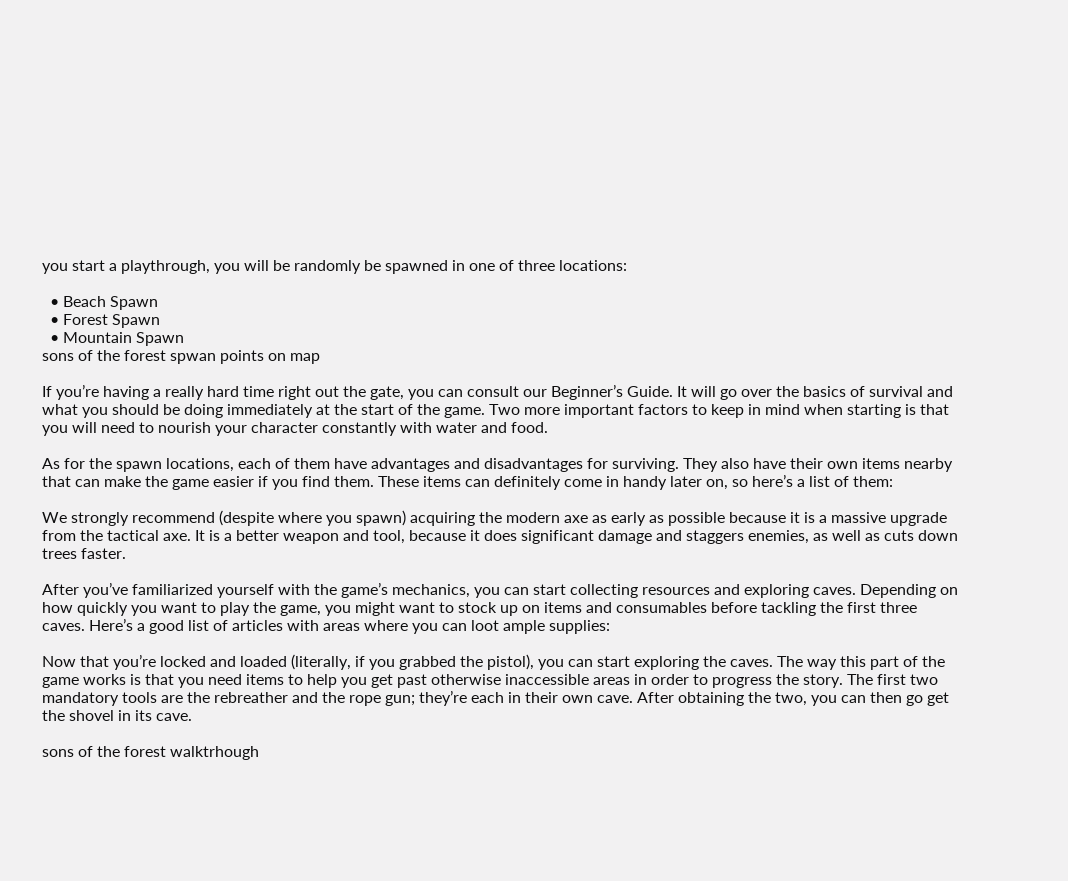you start a playthrough, you will be randomly be spawned in one of three locations:

  • Beach Spawn
  • Forest Spawn
  • Mountain Spawn
sons of the forest spwan points on map

If you’re having a really hard time right out the gate, you can consult our Beginner’s Guide. It will go over the basics of survival and what you should be doing immediately at the start of the game. Two more important factors to keep in mind when starting is that you will need to nourish your character constantly with water and food.

As for the spawn locations, each of them have advantages and disadvantages for surviving. They also have their own items nearby that can make the game easier if you find them. These items can definitely come in handy later on, so here’s a list of them:

We strongly recommend (despite where you spawn) acquiring the modern axe as early as possible because it is a massive upgrade from the tactical axe. It is a better weapon and tool, because it does significant damage and staggers enemies, as well as cuts down trees faster.

After you’ve familiarized yourself with the game’s mechanics, you can start collecting resources and exploring caves. Depending on how quickly you want to play the game, you might want to stock up on items and consumables before tackling the first three caves. Here’s a good list of articles with areas where you can loot ample supplies:

Now that you’re locked and loaded (literally, if you grabbed the pistol), you can start exploring the caves. The way this part of the game works is that you need items to help you get past otherwise inaccessible areas in order to progress the story. The first two mandatory tools are the rebreather and the rope gun; they’re each in their own cave. After obtaining the two, you can then go get the shovel in its cave.

sons of the forest walktrhough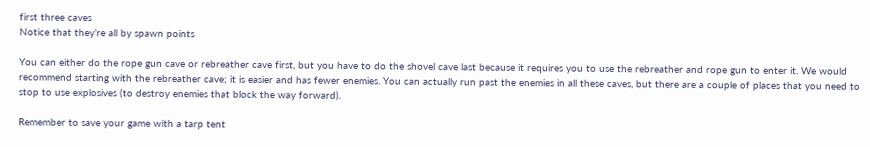first three caves
Notice that they’re all by spawn points

You can either do the rope gun cave or rebreather cave first, but you have to do the shovel cave last because it requires you to use the rebreather and rope gun to enter it. We would recommend starting with the rebreather cave; it is easier and has fewer enemies. You can actually run past the enemies in all these caves, but there are a couple of places that you need to stop to use explosives (to destroy enemies that block the way forward).

Remember to save your game with a tarp tent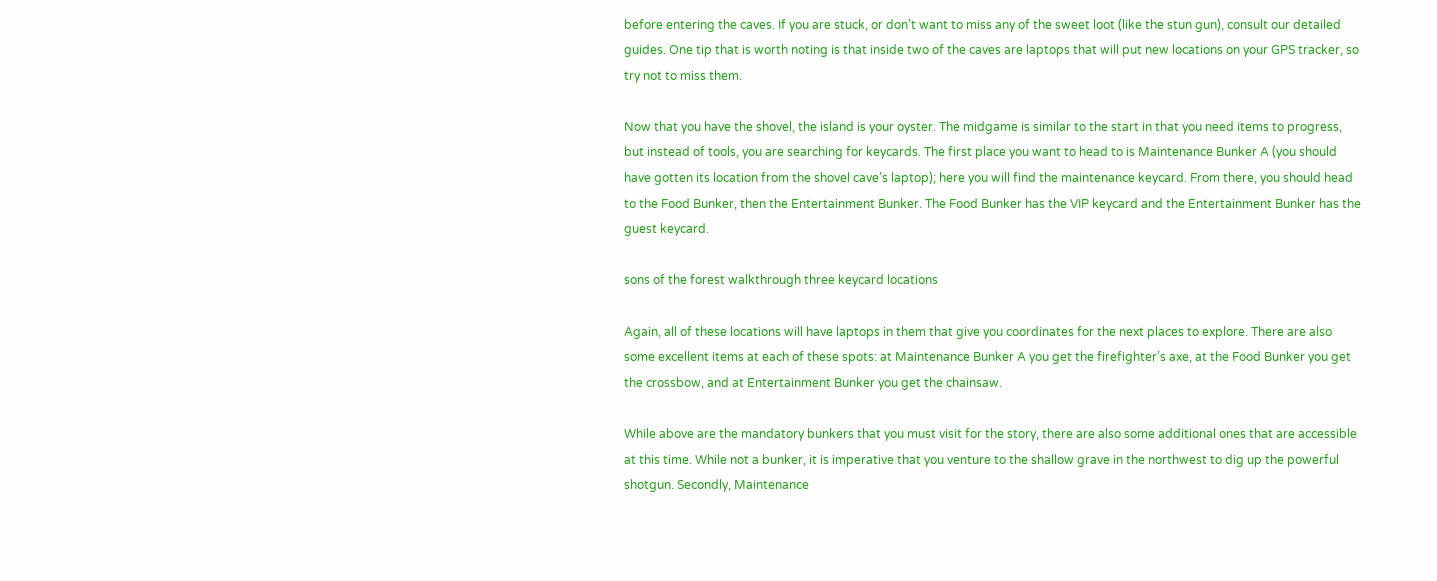before entering the caves. If you are stuck, or don’t want to miss any of the sweet loot (like the stun gun), consult our detailed guides. One tip that is worth noting is that inside two of the caves are laptops that will put new locations on your GPS tracker, so try not to miss them.

Now that you have the shovel, the island is your oyster. The midgame is similar to the start in that you need items to progress, but instead of tools, you are searching for keycards. The first place you want to head to is Maintenance Bunker A (you should have gotten its location from the shovel cave’s laptop); here you will find the maintenance keycard. From there, you should head to the Food Bunker, then the Entertainment Bunker. The Food Bunker has the VIP keycard and the Entertainment Bunker has the guest keycard.

sons of the forest walkthrough three keycard locations

Again, all of these locations will have laptops in them that give you coordinates for the next places to explore. There are also some excellent items at each of these spots: at Maintenance Bunker A you get the firefighter’s axe, at the Food Bunker you get the crossbow, and at Entertainment Bunker you get the chainsaw.

While above are the mandatory bunkers that you must visit for the story, there are also some additional ones that are accessible at this time. While not a bunker, it is imperative that you venture to the shallow grave in the northwest to dig up the powerful shotgun. Secondly, Maintenance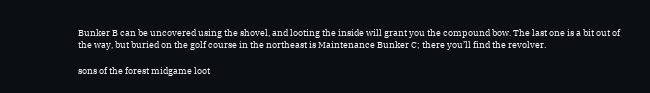Bunker B can be uncovered using the shovel, and looting the inside will grant you the compound bow. The last one is a bit out of the way, but buried on the golf course in the northeast is Maintenance Bunker C; there you’ll find the revolver.

sons of the forest midgame loot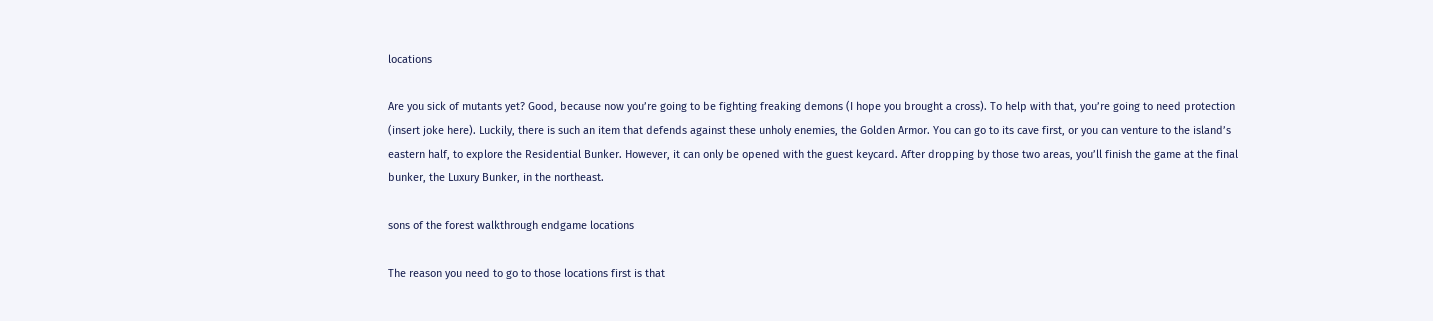locations

Are you sick of mutants yet? Good, because now you’re going to be fighting freaking demons (I hope you brought a cross). To help with that, you’re going to need protection (insert joke here). Luckily, there is such an item that defends against these unholy enemies, the Golden Armor. You can go to its cave first, or you can venture to the island’s eastern half, to explore the Residential Bunker. However, it can only be opened with the guest keycard. After dropping by those two areas, you’ll finish the game at the final bunker, the Luxury Bunker, in the northeast.

sons of the forest walkthrough endgame locations

The reason you need to go to those locations first is that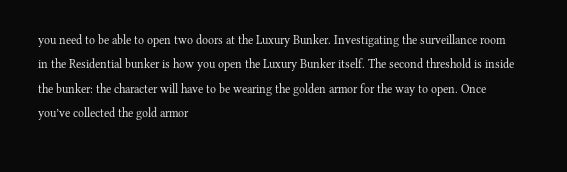you need to be able to open two doors at the Luxury Bunker. Investigating the surveillance room in the Residential bunker is how you open the Luxury Bunker itself. The second threshold is inside the bunker: the character will have to be wearing the golden armor for the way to open. Once you’ve collected the gold armor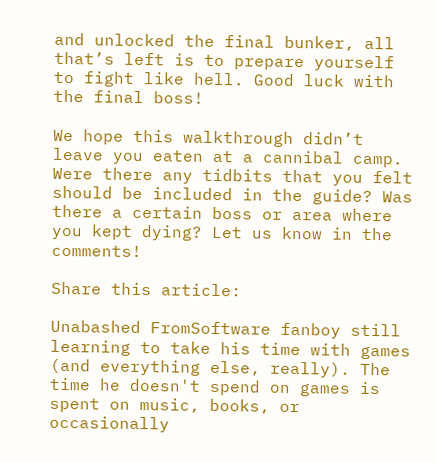and unlocked the final bunker, all that’s left is to prepare yourself to fight like hell. Good luck with the final boss!

We hope this walkthrough didn’t leave you eaten at a cannibal camp. Were there any tidbits that you felt should be included in the guide? Was there a certain boss or area where you kept dying? Let us know in the comments!

Share this article:

Unabashed FromSoftware fanboy still learning to take his time with games (and everything else, really). The time he doesn't spend on games is spent on music, books, or occasionally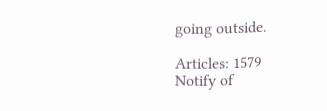going outside.

Articles: 1579
Notify of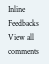Inline Feedbacks
View all comments